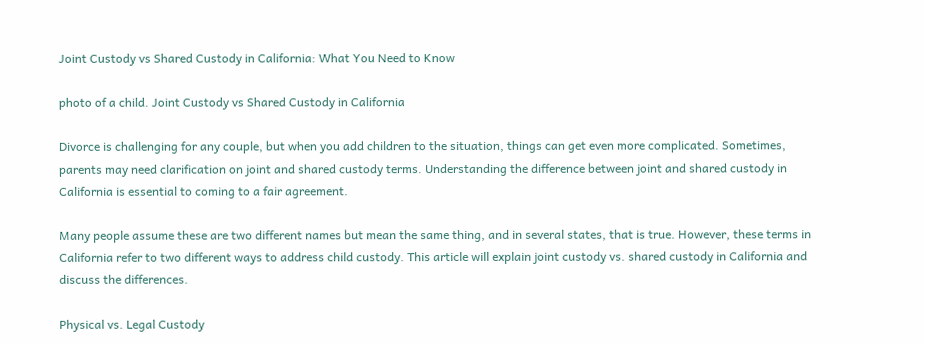Joint Custody vs Shared Custody in California: What You Need to Know

photo of a child. Joint Custody vs Shared Custody in California

Divorce is challenging for any couple, but when you add children to the situation, things can get even more complicated. Sometimes, parents may need clarification on joint and shared custody terms. Understanding the difference between joint and shared custody in California is essential to coming to a fair agreement.

Many people assume these are two different names but mean the same thing, and in several states, that is true. However, these terms in California refer to two different ways to address child custody. This article will explain joint custody vs. shared custody in California and discuss the differences.

Physical vs. Legal Custody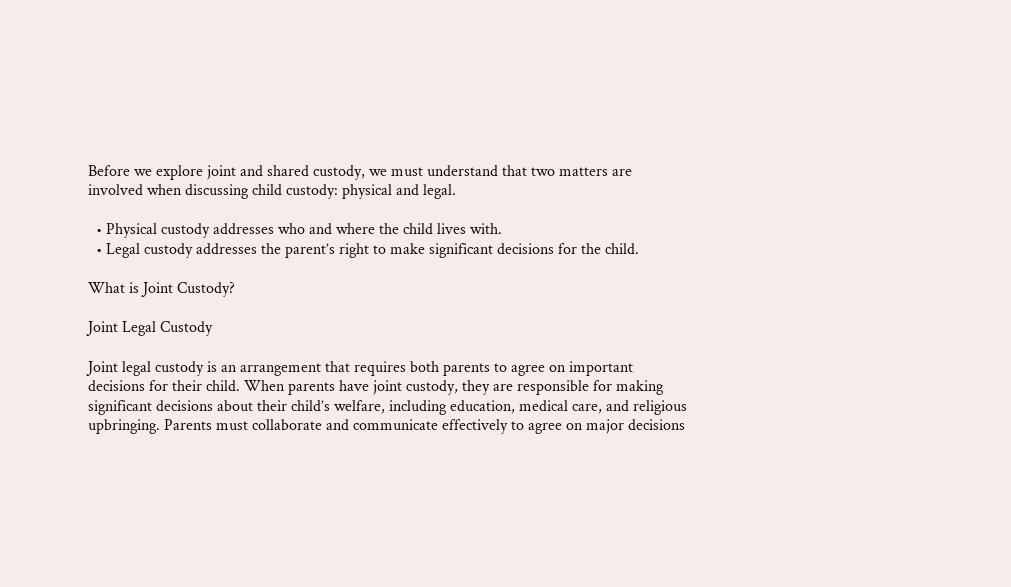Before we explore joint and shared custody, we must understand that two matters are involved when discussing child custody: physical and legal.

  • Physical custody addresses who and where the child lives with.
  • Legal custody addresses the parent’s right to make significant decisions for the child.

What is Joint Custody?

Joint Legal Custody

Joint legal custody is an arrangement that requires both parents to agree on important decisions for their child. When parents have joint custody, they are responsible for making significant decisions about their child’s welfare, including education, medical care, and religious upbringing. Parents must collaborate and communicate effectively to agree on major decisions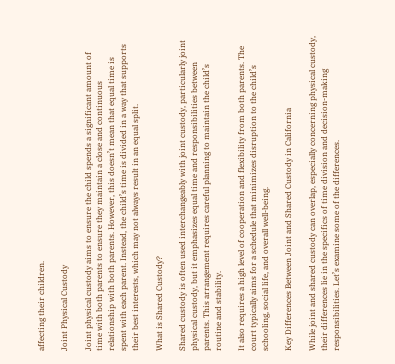affecting their children.

Joint Physical Custody

Joint physical custody aims to ensure the child spends a significant amount of time with both parents to ensure they maintain a close and continuous relationship with both parents. However, this doesn’t mean that equal time is spent with each parent. Instead, the child’s time is divided in a way that supports their best interests, which may not always result in an equal split.

What is Shared Custody?

Shared custody is often used interchangeably with joint custody, particularly joint physical custody, but it emphasizes equal time and responsibilities between parents. This arrangement requires careful planning to maintain the child’s routine and stability.

It also requires a high level of cooperation and flexibility from both parents. The court typically aims for a schedule that minimizes disruption to the child’s schooling, social life, and overall well-being.

Key Differences Between Joint and Shared Custody in California

While joint and shared custody can overlap, especially concerning physical custody, their differences lie in the specifics of time division and decision-making responsibilities. Let’s examine some of the differences.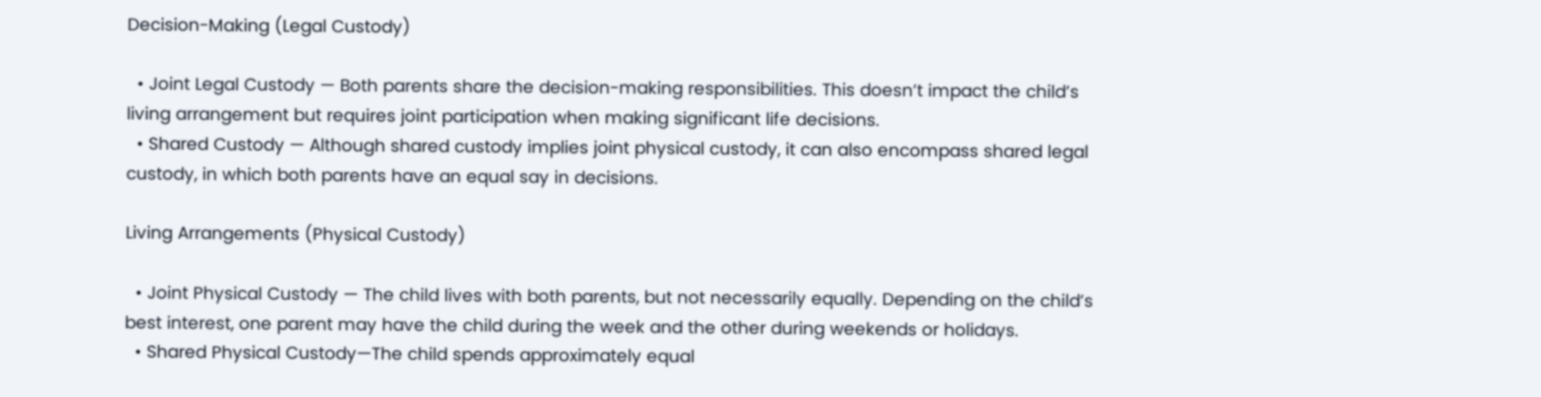Decision-Making (Legal Custody)

  • Joint Legal Custody — Both parents share the decision-making responsibilities. This doesn’t impact the child’s living arrangement but requires joint participation when making significant life decisions.
  • Shared Custody — Although shared custody implies joint physical custody, it can also encompass shared legal custody, in which both parents have an equal say in decisions.

Living Arrangements (Physical Custody)

  • Joint Physical Custody — The child lives with both parents, but not necessarily equally. Depending on the child’s best interest, one parent may have the child during the week and the other during weekends or holidays.
  • Shared Physical Custody—The child spends approximately equal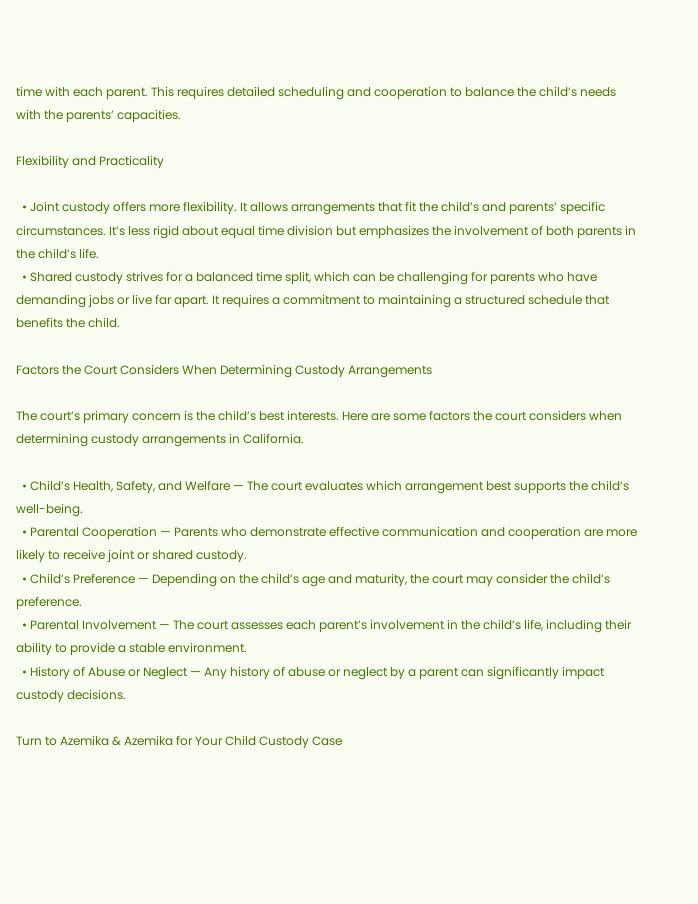time with each parent. This requires detailed scheduling and cooperation to balance the child’s needs with the parents’ capacities.

Flexibility and Practicality

  • Joint custody offers more flexibility. It allows arrangements that fit the child’s and parents’ specific circumstances. It’s less rigid about equal time division but emphasizes the involvement of both parents in the child’s life.
  • Shared custody strives for a balanced time split, which can be challenging for parents who have demanding jobs or live far apart. It requires a commitment to maintaining a structured schedule that benefits the child.

Factors the Court Considers When Determining Custody Arrangements

The court’s primary concern is the child’s best interests. Here are some factors the court considers when determining custody arrangements in California.

  • Child’s Health, Safety, and Welfare — The court evaluates which arrangement best supports the child’s well-being.
  • Parental Cooperation — Parents who demonstrate effective communication and cooperation are more likely to receive joint or shared custody.
  • Child’s Preference — Depending on the child’s age and maturity, the court may consider the child’s preference.
  • Parental Involvement — The court assesses each parent’s involvement in the child’s life, including their ability to provide a stable environment.
  • History of Abuse or Neglect — Any history of abuse or neglect by a parent can significantly impact custody decisions.

Turn to Azemika & Azemika for Your Child Custody Case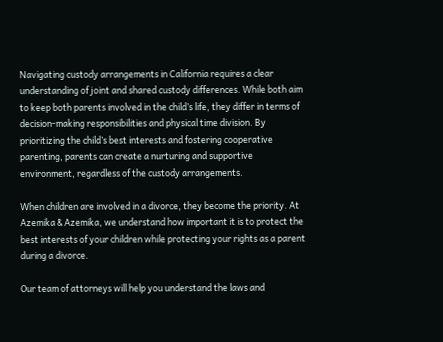Navigating custody arrangements in California requires a clear understanding of joint and shared custody differences. While both aim to keep both parents involved in the child’s life, they differ in terms of decision-making responsibilities and physical time division. By prioritizing the child’s best interests and fostering cooperative parenting, parents can create a nurturing and supportive environment, regardless of the custody arrangements.

When children are involved in a divorce, they become the priority. At Azemika & Azemika, we understand how important it is to protect the best interests of your children while protecting your rights as a parent during a divorce.

Our team of attorneys will help you understand the laws and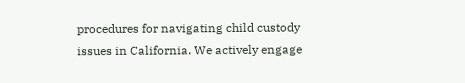procedures for navigating child custody issues in California. We actively engage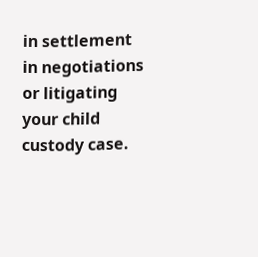in settlement in negotiations or litigating your child custody case.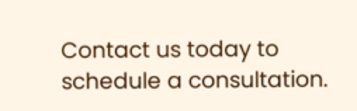Contact us today to schedule a consultation.